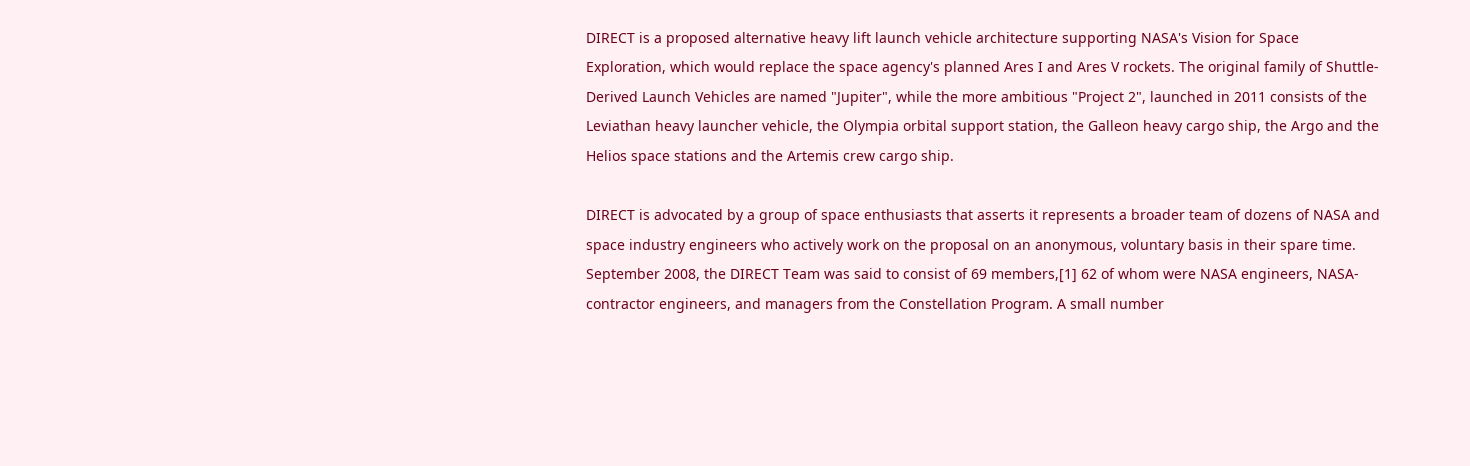DIRECT is a proposed alternative heavy lift launch vehicle architecture supporting NASA's Vision for Space Exploration, which would replace the space agency's planned Ares I and Ares V rockets. The original family of Shuttle-Derived Launch Vehicles are named "Jupiter", while the more ambitious "Project 2", launched in 2011 consists of the Leviathan heavy launcher vehicle, the Olympia orbital support station, the Galleon heavy cargo ship, the Argo and the Helios space stations and the Artemis crew cargo ship.

DIRECT is advocated by a group of space enthusiasts that asserts it represents a broader team of dozens of NASA and space industry engineers who actively work on the proposal on an anonymous, voluntary basis in their spare time. September 2008, the DIRECT Team was said to consist of 69 members,[1] 62 of whom were NASA engineers, NASA-contractor engineers, and managers from the Constellation Program. A small number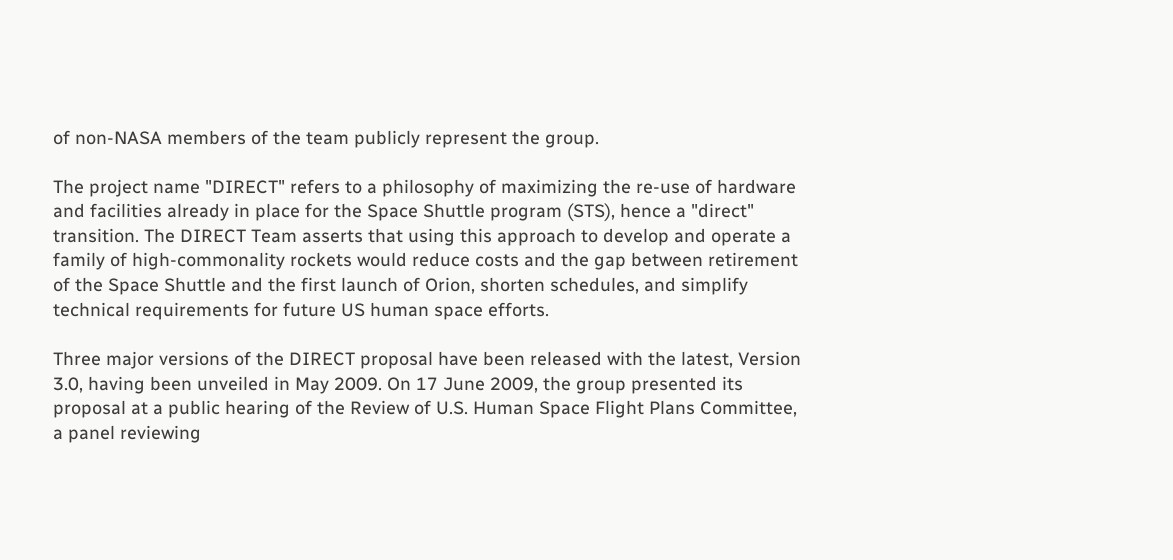of non-NASA members of the team publicly represent the group.

The project name "DIRECT" refers to a philosophy of maximizing the re-use of hardware and facilities already in place for the Space Shuttle program (STS), hence a "direct" transition. The DIRECT Team asserts that using this approach to develop and operate a family of high-commonality rockets would reduce costs and the gap between retirement of the Space Shuttle and the first launch of Orion, shorten schedules, and simplify technical requirements for future US human space efforts.

Three major versions of the DIRECT proposal have been released with the latest, Version 3.0, having been unveiled in May 2009. On 17 June 2009, the group presented its proposal at a public hearing of the Review of U.S. Human Space Flight Plans Committee, a panel reviewing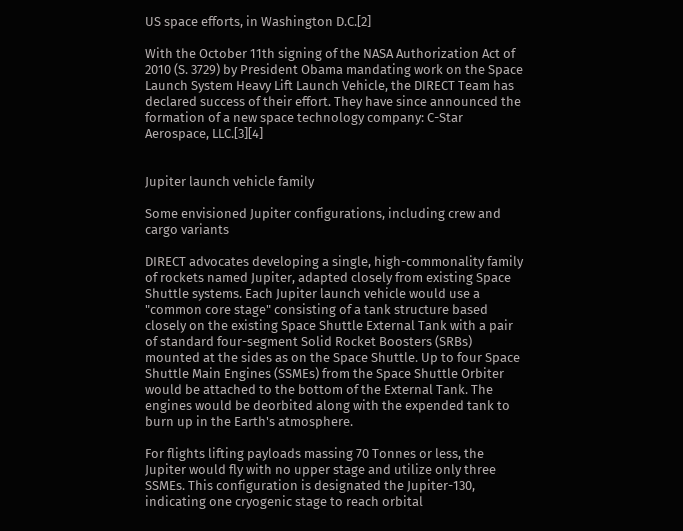US space efforts, in Washington D.C.[2]

With the October 11th signing of the NASA Authorization Act of 2010 (S. 3729) by President Obama mandating work on the Space Launch System Heavy Lift Launch Vehicle, the DIRECT Team has declared success of their effort. They have since announced the formation of a new space technology company: C-Star Aerospace, LLC.[3][4]


Jupiter launch vehicle family

Some envisioned Jupiter configurations, including crew and cargo variants

DIRECT advocates developing a single, high-commonality family of rockets named Jupiter, adapted closely from existing Space Shuttle systems. Each Jupiter launch vehicle would use a "common core stage" consisting of a tank structure based closely on the existing Space Shuttle External Tank with a pair of standard four-segment Solid Rocket Boosters (SRBs) mounted at the sides as on the Space Shuttle. Up to four Space Shuttle Main Engines (SSMEs) from the Space Shuttle Orbiter would be attached to the bottom of the External Tank. The engines would be deorbited along with the expended tank to burn up in the Earth's atmosphere.

For flights lifting payloads massing 70 Tonnes or less, the Jupiter would fly with no upper stage and utilize only three SSMEs. This configuration is designated the Jupiter-130, indicating one cryogenic stage to reach orbital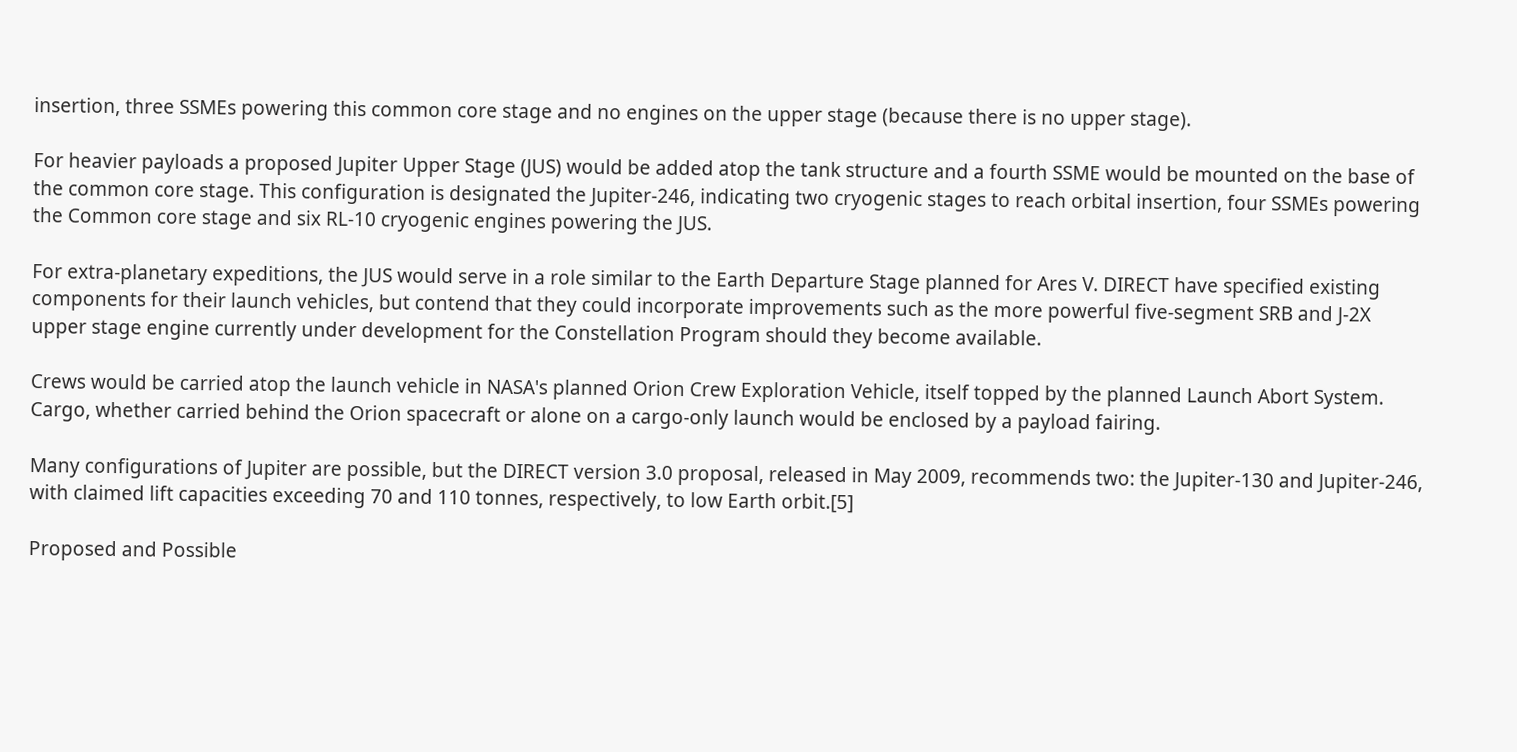insertion, three SSMEs powering this common core stage and no engines on the upper stage (because there is no upper stage).

For heavier payloads a proposed Jupiter Upper Stage (JUS) would be added atop the tank structure and a fourth SSME would be mounted on the base of the common core stage. This configuration is designated the Jupiter-246, indicating two cryogenic stages to reach orbital insertion, four SSMEs powering the Common core stage and six RL-10 cryogenic engines powering the JUS.

For extra-planetary expeditions, the JUS would serve in a role similar to the Earth Departure Stage planned for Ares V. DIRECT have specified existing components for their launch vehicles, but contend that they could incorporate improvements such as the more powerful five-segment SRB and J-2X upper stage engine currently under development for the Constellation Program should they become available.

Crews would be carried atop the launch vehicle in NASA's planned Orion Crew Exploration Vehicle, itself topped by the planned Launch Abort System. Cargo, whether carried behind the Orion spacecraft or alone on a cargo-only launch would be enclosed by a payload fairing.

Many configurations of Jupiter are possible, but the DIRECT version 3.0 proposal, released in May 2009, recommends two: the Jupiter-130 and Jupiter-246, with claimed lift capacities exceeding 70 and 110 tonnes, respectively, to low Earth orbit.[5]

Proposed and Possible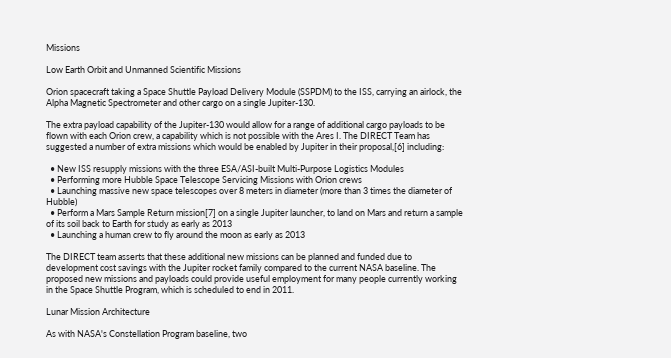Missions

Low Earth Orbit and Unmanned Scientific Missions

Orion spacecraft taking a Space Shuttle Payload Delivery Module (SSPDM) to the ISS, carrying an airlock, the Alpha Magnetic Spectrometer and other cargo on a single Jupiter-130.

The extra payload capability of the Jupiter-130 would allow for a range of additional cargo payloads to be flown with each Orion crew, a capability which is not possible with the Ares I. The DIRECT Team has suggested a number of extra missions which would be enabled by Jupiter in their proposal,[6] including:

  • New ISS resupply missions with the three ESA/ASI-built Multi-Purpose Logistics Modules
  • Performing more Hubble Space Telescope Servicing Missions with Orion crews
  • Launching massive new space telescopes over 8 meters in diameter (more than 3 times the diameter of Hubble)
  • Perform a Mars Sample Return mission[7] on a single Jupiter launcher, to land on Mars and return a sample of its soil back to Earth for study as early as 2013
  • Launching a human crew to fly around the moon as early as 2013

The DIRECT team asserts that these additional new missions can be planned and funded due to development cost savings with the Jupiter rocket family compared to the current NASA baseline. The proposed new missions and payloads could provide useful employment for many people currently working in the Space Shuttle Program, which is scheduled to end in 2011.

Lunar Mission Architecture

As with NASA's Constellation Program baseline, two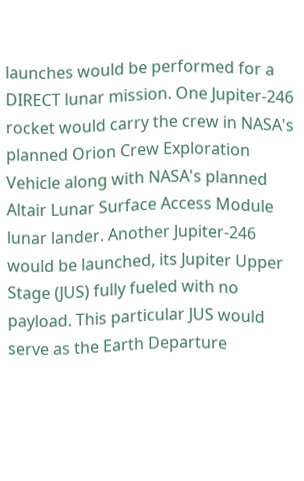launches would be performed for a DIRECT lunar mission. One Jupiter-246 rocket would carry the crew in NASA's planned Orion Crew Exploration Vehicle along with NASA's planned Altair Lunar Surface Access Module lunar lander. Another Jupiter-246 would be launched, its Jupiter Upper Stage (JUS) fully fueled with no payload. This particular JUS would serve as the Earth Departure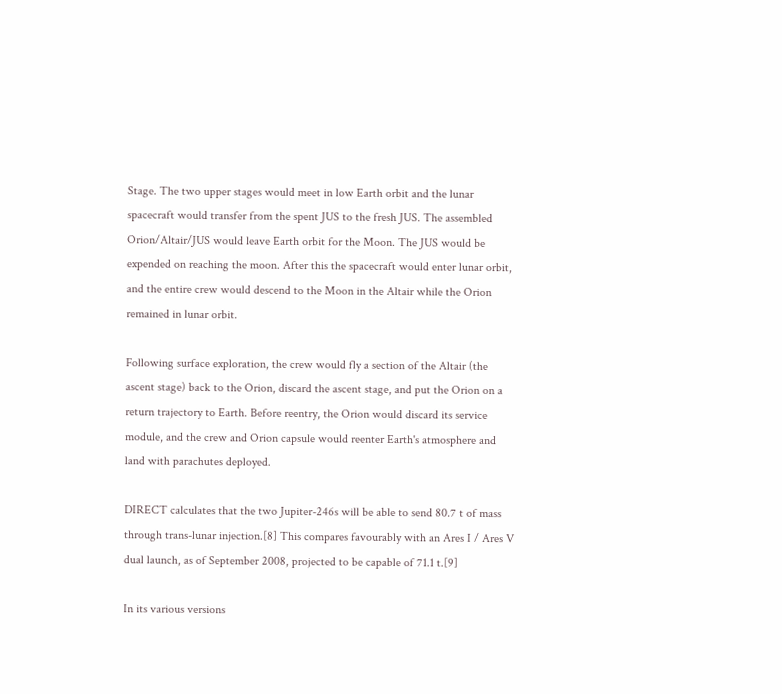Stage. The two upper stages would meet in low Earth orbit and the lunar spacecraft would transfer from the spent JUS to the fresh JUS. The assembled Orion/Altair/JUS would leave Earth orbit for the Moon. The JUS would be expended on reaching the moon. After this the spacecraft would enter lunar orbit, and the entire crew would descend to the Moon in the Altair while the Orion remained in lunar orbit.

Following surface exploration, the crew would fly a section of the Altair (the ascent stage) back to the Orion, discard the ascent stage, and put the Orion on a return trajectory to Earth. Before reentry, the Orion would discard its service module, and the crew and Orion capsule would reenter Earth's atmosphere and land with parachutes deployed.

DIRECT calculates that the two Jupiter-246s will be able to send 80.7 t of mass through trans-lunar injection.[8] This compares favourably with an Ares I / Ares V dual launch, as of September 2008, projected to be capable of 71.1 t.[9]

In its various versions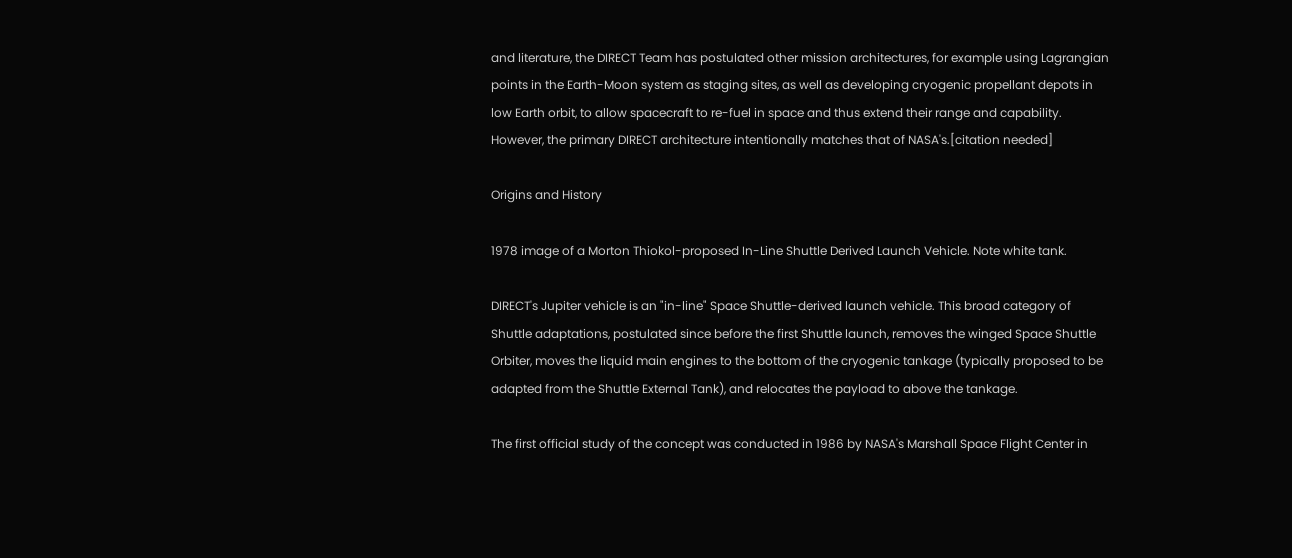and literature, the DIRECT Team has postulated other mission architectures, for example using Lagrangian points in the Earth-Moon system as staging sites, as well as developing cryogenic propellant depots in low Earth orbit, to allow spacecraft to re-fuel in space and thus extend their range and capability. However, the primary DIRECT architecture intentionally matches that of NASA's.[citation needed]

Origins and History

1978 image of a Morton Thiokol-proposed In-Line Shuttle Derived Launch Vehicle. Note white tank.

DIRECT's Jupiter vehicle is an "in-line" Space Shuttle-derived launch vehicle. This broad category of Shuttle adaptations, postulated since before the first Shuttle launch, removes the winged Space Shuttle Orbiter, moves the liquid main engines to the bottom of the cryogenic tankage (typically proposed to be adapted from the Shuttle External Tank), and relocates the payload to above the tankage.

The first official study of the concept was conducted in 1986 by NASA's Marshall Space Flight Center in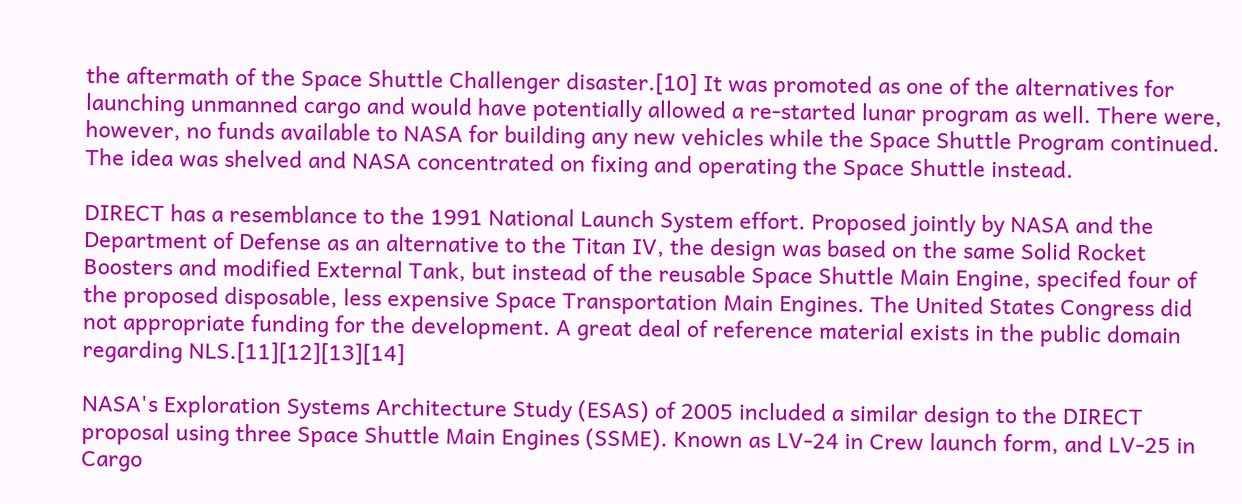the aftermath of the Space Shuttle Challenger disaster.[10] It was promoted as one of the alternatives for launching unmanned cargo and would have potentially allowed a re-started lunar program as well. There were, however, no funds available to NASA for building any new vehicles while the Space Shuttle Program continued. The idea was shelved and NASA concentrated on fixing and operating the Space Shuttle instead.

DIRECT has a resemblance to the 1991 National Launch System effort. Proposed jointly by NASA and the Department of Defense as an alternative to the Titan IV, the design was based on the same Solid Rocket Boosters and modified External Tank, but instead of the reusable Space Shuttle Main Engine, specifed four of the proposed disposable, less expensive Space Transportation Main Engines. The United States Congress did not appropriate funding for the development. A great deal of reference material exists in the public domain regarding NLS.[11][12][13][14]

NASA's Exploration Systems Architecture Study (ESAS) of 2005 included a similar design to the DIRECT proposal using three Space Shuttle Main Engines (SSME). Known as LV-24 in Crew launch form, and LV-25 in Cargo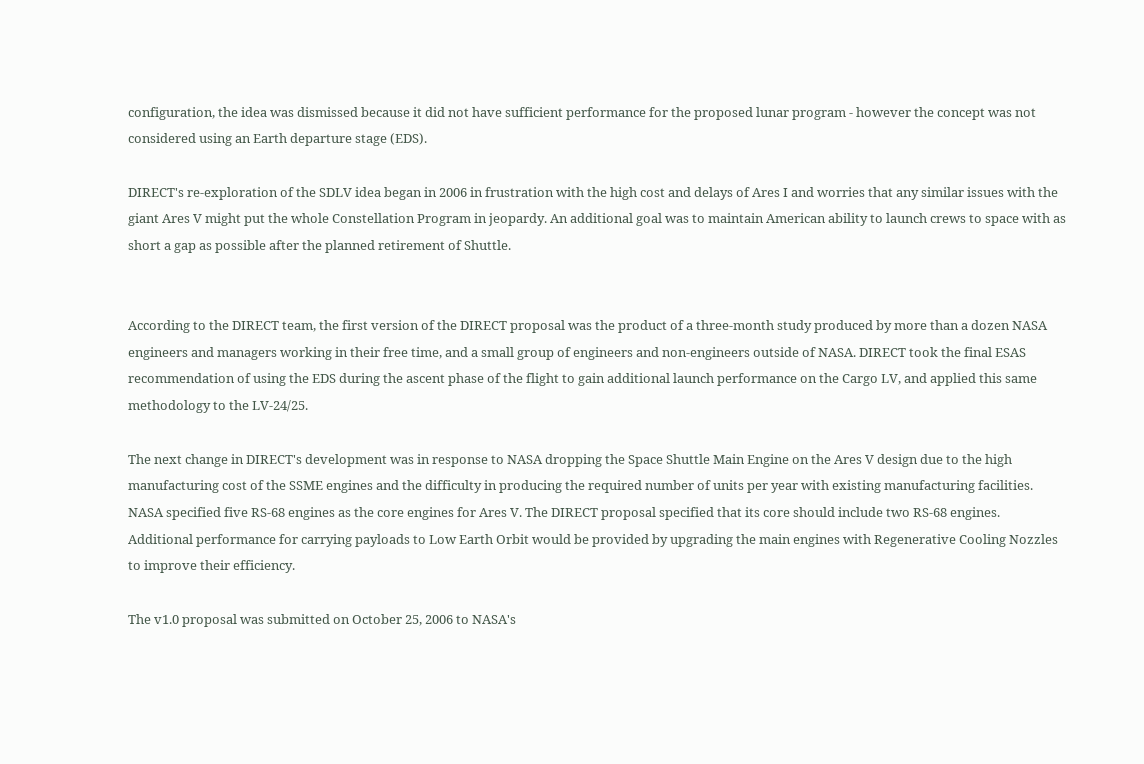configuration, the idea was dismissed because it did not have sufficient performance for the proposed lunar program - however the concept was not considered using an Earth departure stage (EDS).

DIRECT's re-exploration of the SDLV idea began in 2006 in frustration with the high cost and delays of Ares I and worries that any similar issues with the giant Ares V might put the whole Constellation Program in jeopardy. An additional goal was to maintain American ability to launch crews to space with as short a gap as possible after the planned retirement of Shuttle.


According to the DIRECT team, the first version of the DIRECT proposal was the product of a three-month study produced by more than a dozen NASA engineers and managers working in their free time, and a small group of engineers and non-engineers outside of NASA. DIRECT took the final ESAS recommendation of using the EDS during the ascent phase of the flight to gain additional launch performance on the Cargo LV, and applied this same methodology to the LV-24/25.

The next change in DIRECT's development was in response to NASA dropping the Space Shuttle Main Engine on the Ares V design due to the high manufacturing cost of the SSME engines and the difficulty in producing the required number of units per year with existing manufacturing facilities. NASA specified five RS-68 engines as the core engines for Ares V. The DIRECT proposal specified that its core should include two RS-68 engines. Additional performance for carrying payloads to Low Earth Orbit would be provided by upgrading the main engines with Regenerative Cooling Nozzles to improve their efficiency.

The v1.0 proposal was submitted on October 25, 2006 to NASA's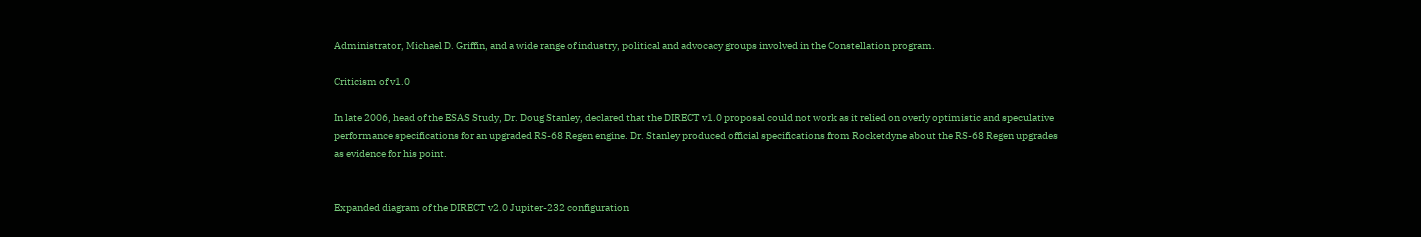Administrator, Michael D. Griffin, and a wide range of industry, political and advocacy groups involved in the Constellation program.

Criticism of v1.0

In late 2006, head of the ESAS Study, Dr. Doug Stanley, declared that the DIRECT v1.0 proposal could not work as it relied on overly optimistic and speculative performance specifications for an upgraded RS-68 Regen engine. Dr. Stanley produced official specifications from Rocketdyne about the RS-68 Regen upgrades as evidence for his point.


Expanded diagram of the DIRECT v2.0 Jupiter-232 configuration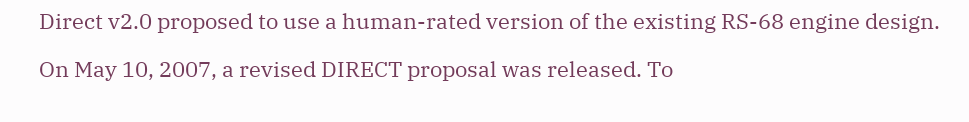Direct v2.0 proposed to use a human-rated version of the existing RS-68 engine design.

On May 10, 2007, a revised DIRECT proposal was released. To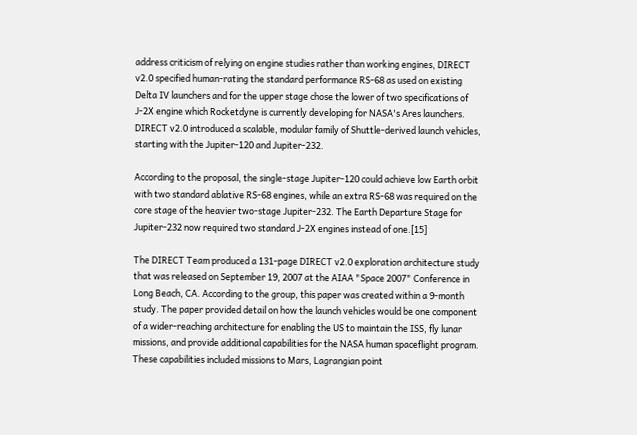address criticism of relying on engine studies rather than working engines, DIRECT v2.0 specified human-rating the standard performance RS-68 as used on existing Delta IV launchers and for the upper stage chose the lower of two specifications of J-2X engine which Rocketdyne is currently developing for NASA's Ares launchers. DIRECT v2.0 introduced a scalable, modular family of Shuttle-derived launch vehicles, starting with the Jupiter-120 and Jupiter-232.

According to the proposal, the single-stage Jupiter-120 could achieve low Earth orbit with two standard ablative RS-68 engines, while an extra RS-68 was required on the core stage of the heavier two-stage Jupiter-232. The Earth Departure Stage for Jupiter-232 now required two standard J-2X engines instead of one.[15]

The DIRECT Team produced a 131-page DIRECT v2.0 exploration architecture study that was released on September 19, 2007 at the AIAA "Space 2007" Conference in Long Beach, CA. According to the group, this paper was created within a 9-month study. The paper provided detail on how the launch vehicles would be one component of a wider-reaching architecture for enabling the US to maintain the ISS, fly lunar missions, and provide additional capabilities for the NASA human spaceflight program. These capabilities included missions to Mars, Lagrangian point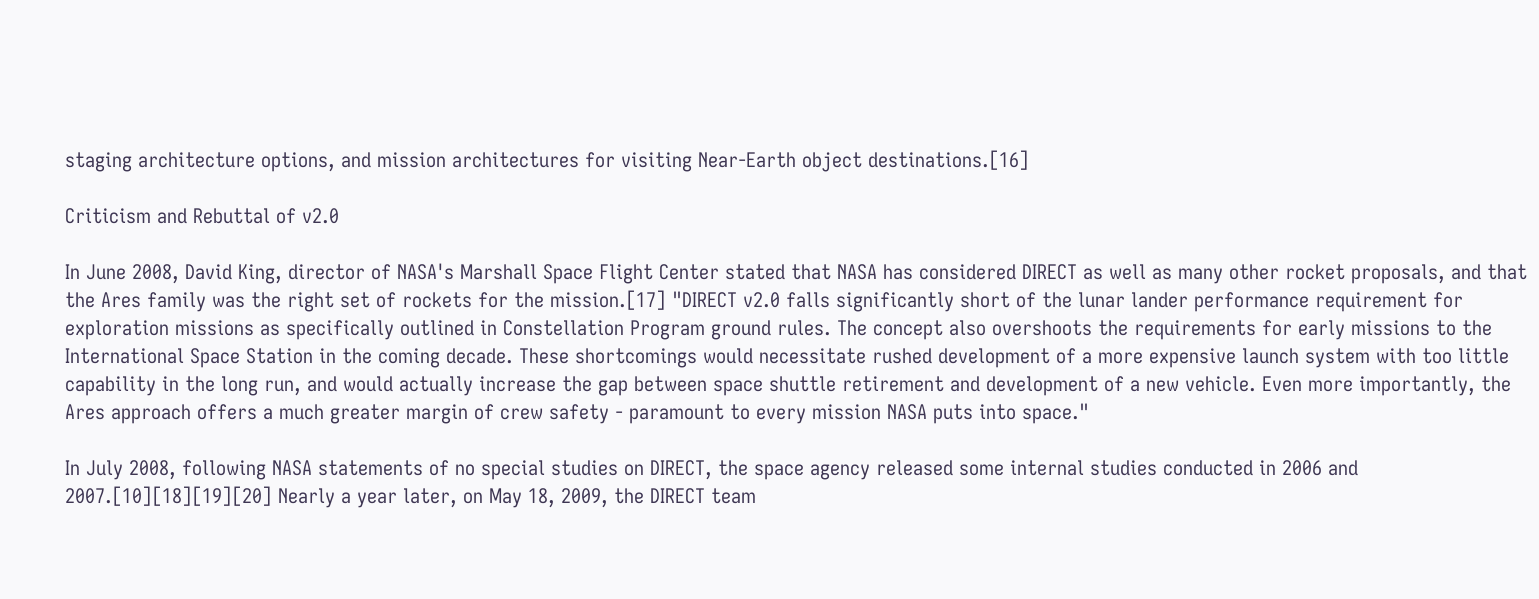staging architecture options, and mission architectures for visiting Near-Earth object destinations.[16]

Criticism and Rebuttal of v2.0

In June 2008, David King, director of NASA's Marshall Space Flight Center stated that NASA has considered DIRECT as well as many other rocket proposals, and that the Ares family was the right set of rockets for the mission.[17] "DIRECT v2.0 falls significantly short of the lunar lander performance requirement for exploration missions as specifically outlined in Constellation Program ground rules. The concept also overshoots the requirements for early missions to the International Space Station in the coming decade. These shortcomings would necessitate rushed development of a more expensive launch system with too little capability in the long run, and would actually increase the gap between space shuttle retirement and development of a new vehicle. Even more importantly, the Ares approach offers a much greater margin of crew safety - paramount to every mission NASA puts into space."

In July 2008, following NASA statements of no special studies on DIRECT, the space agency released some internal studies conducted in 2006 and 2007.[10][18][19][20] Nearly a year later, on May 18, 2009, the DIRECT team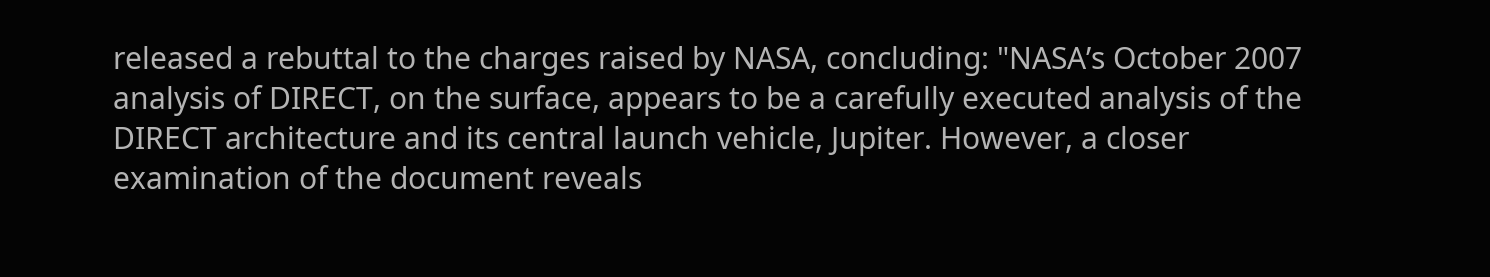released a rebuttal to the charges raised by NASA, concluding: "NASA’s October 2007 analysis of DIRECT, on the surface, appears to be a carefully executed analysis of the DIRECT architecture and its central launch vehicle, Jupiter. However, a closer examination of the document reveals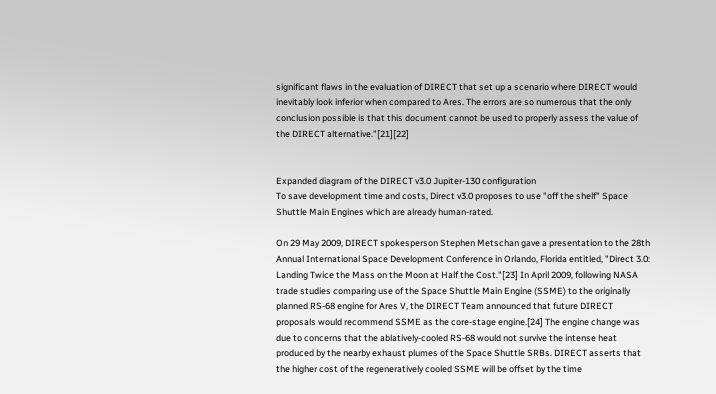significant flaws in the evaluation of DIRECT that set up a scenario where DIRECT would inevitably look inferior when compared to Ares. The errors are so numerous that the only conclusion possible is that this document cannot be used to properly assess the value of the DIRECT alternative."[21][22]


Expanded diagram of the DIRECT v3.0 Jupiter-130 configuration
To save development time and costs, Direct v3.0 proposes to use "off the shelf" Space Shuttle Main Engines which are already human-rated.

On 29 May 2009, DIRECT spokesperson Stephen Metschan gave a presentation to the 28th Annual International Space Development Conference in Orlando, Florida entitled, "Direct 3.0: Landing Twice the Mass on the Moon at Half the Cost."[23] In April 2009, following NASA trade studies comparing use of the Space Shuttle Main Engine (SSME) to the originally planned RS-68 engine for Ares V, the DIRECT Team announced that future DIRECT proposals would recommend SSME as the core-stage engine.[24] The engine change was due to concerns that the ablatively-cooled RS-68 would not survive the intense heat produced by the nearby exhaust plumes of the Space Shuttle SRBs. DIRECT asserts that the higher cost of the regeneratively cooled SSME will be offset by the time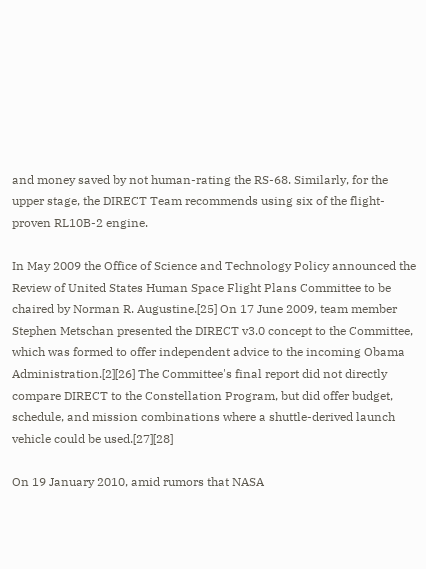and money saved by not human-rating the RS-68. Similarly, for the upper stage, the DIRECT Team recommends using six of the flight-proven RL10B-2 engine.

In May 2009 the Office of Science and Technology Policy announced the Review of United States Human Space Flight Plans Committee to be chaired by Norman R. Augustine.[25] On 17 June 2009, team member Stephen Metschan presented the DIRECT v3.0 concept to the Committee, which was formed to offer independent advice to the incoming Obama Administration.[2][26] The Committee's final report did not directly compare DIRECT to the Constellation Program, but did offer budget, schedule, and mission combinations where a shuttle-derived launch vehicle could be used.[27][28]

On 19 January 2010, amid rumors that NASA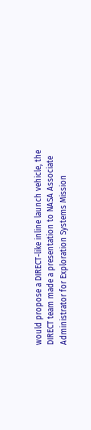would propose a DIRECT-like inline launch vehicle, the DIRECT team made a presentation to NASA Associate Administrator for Exploration Systems Mission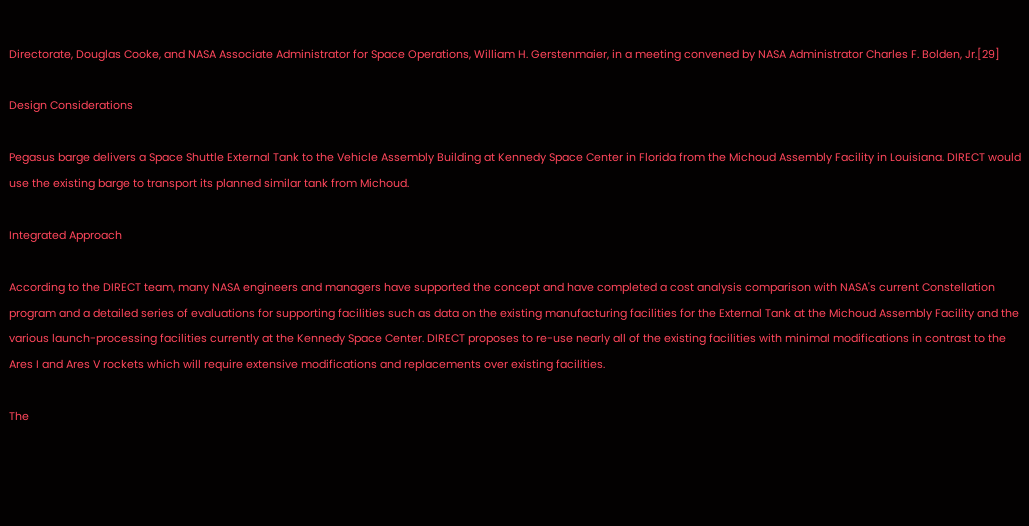Directorate, Douglas Cooke, and NASA Associate Administrator for Space Operations, William H. Gerstenmaier, in a meeting convened by NASA Administrator Charles F. Bolden, Jr.[29]

Design Considerations

Pegasus barge delivers a Space Shuttle External Tank to the Vehicle Assembly Building at Kennedy Space Center in Florida from the Michoud Assembly Facility in Louisiana. DIRECT would use the existing barge to transport its planned similar tank from Michoud.

Integrated Approach

According to the DIRECT team, many NASA engineers and managers have supported the concept and have completed a cost analysis comparison with NASA's current Constellation program and a detailed series of evaluations for supporting facilities such as data on the existing manufacturing facilities for the External Tank at the Michoud Assembly Facility and the various launch-processing facilities currently at the Kennedy Space Center. DIRECT proposes to re-use nearly all of the existing facilities with minimal modifications in contrast to the Ares I and Ares V rockets which will require extensive modifications and replacements over existing facilities.

The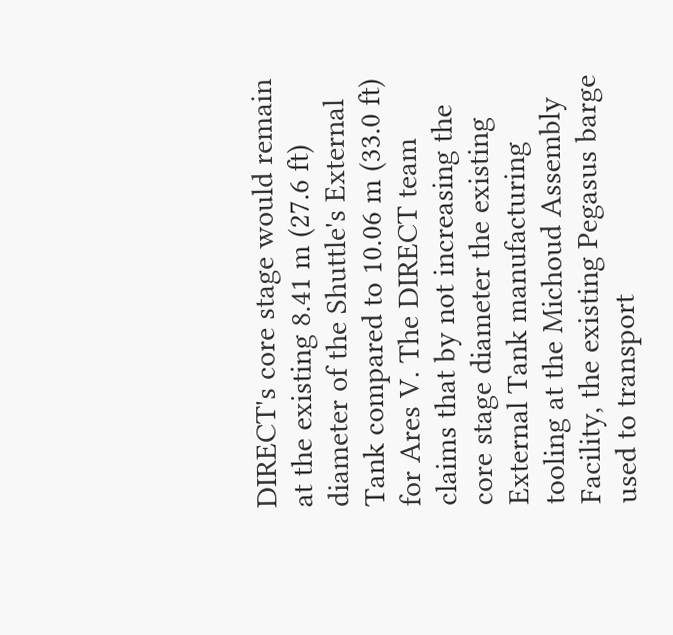DIRECT's core stage would remain at the existing 8.41 m (27.6 ft) diameter of the Shuttle's External Tank compared to 10.06 m (33.0 ft) for Ares V. The DIRECT team claims that by not increasing the core stage diameter the existing External Tank manufacturing tooling at the Michoud Assembly Facility, the existing Pegasus barge used to transport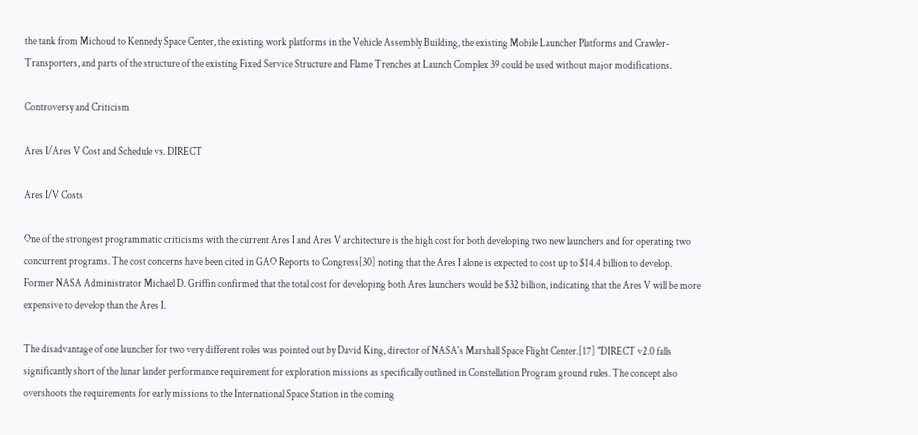the tank from Michoud to Kennedy Space Center, the existing work platforms in the Vehicle Assembly Building, the existing Mobile Launcher Platforms and Crawler-Transporters, and parts of the structure of the existing Fixed Service Structure and Flame Trenches at Launch Complex 39 could be used without major modifications.

Controversy and Criticism

Ares I/Ares V Cost and Schedule vs. DIRECT

Ares I/V Costs

One of the strongest programmatic criticisms with the current Ares I and Ares V architecture is the high cost for both developing two new launchers and for operating two concurrent programs. The cost concerns have been cited in GAO Reports to Congress[30] noting that the Ares I alone is expected to cost up to $14.4 billion to develop. Former NASA Administrator Michael D. Griffin confirmed that the total cost for developing both Ares launchers would be $32 billion, indicating that the Ares V will be more expensive to develop than the Ares I.

The disadvantage of one launcher for two very different roles was pointed out by David King, director of NASA's Marshall Space Flight Center.[17] "DIRECT v2.0 falls significantly short of the lunar lander performance requirement for exploration missions as specifically outlined in Constellation Program ground rules. The concept also overshoots the requirements for early missions to the International Space Station in the coming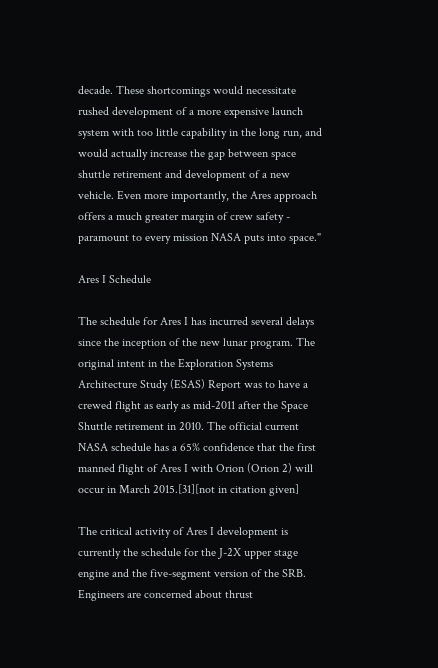decade. These shortcomings would necessitate rushed development of a more expensive launch system with too little capability in the long run, and would actually increase the gap between space shuttle retirement and development of a new vehicle. Even more importantly, the Ares approach offers a much greater margin of crew safety - paramount to every mission NASA puts into space."

Ares I Schedule

The schedule for Ares I has incurred several delays since the inception of the new lunar program. The original intent in the Exploration Systems Architecture Study (ESAS) Report was to have a crewed flight as early as mid-2011 after the Space Shuttle retirement in 2010. The official current NASA schedule has a 65% confidence that the first manned flight of Ares I with Orion (Orion 2) will occur in March 2015.[31][not in citation given]

The critical activity of Ares I development is currently the schedule for the J-2X upper stage engine and the five-segment version of the SRB. Engineers are concerned about thrust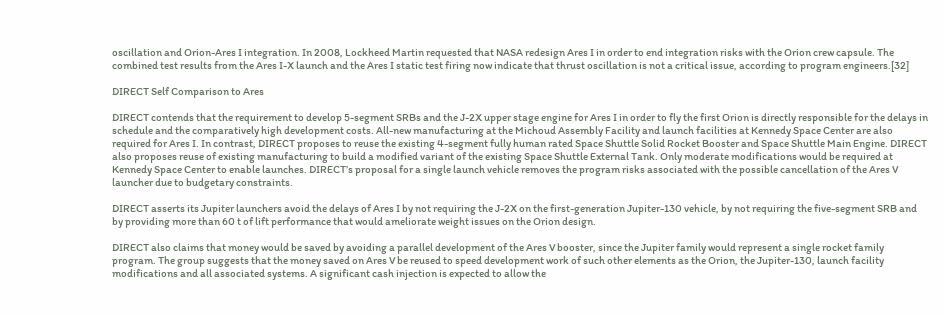oscillation and Orion-Ares I integration. In 2008, Lockheed Martin requested that NASA redesign Ares I in order to end integration risks with the Orion crew capsule. The combined test results from the Ares I-X launch and the Ares I static test firing now indicate that thrust oscillation is not a critical issue, according to program engineers.[32]

DIRECT Self Comparison to Ares

DIRECT contends that the requirement to develop 5-segment SRBs and the J-2X upper stage engine for Ares I in order to fly the first Orion is directly responsible for the delays in schedule and the comparatively high development costs. All-new manufacturing at the Michoud Assembly Facility and launch facilities at Kennedy Space Center are also required for Ares I. In contrast, DIRECT proposes to reuse the existing 4-segment fully human rated Space Shuttle Solid Rocket Booster and Space Shuttle Main Engine. DIRECT also proposes reuse of existing manufacturing to build a modified variant of the existing Space Shuttle External Tank. Only moderate modifications would be required at Kennedy Space Center to enable launches. DIRECT’s proposal for a single launch vehicle removes the program risks associated with the possible cancellation of the Ares V launcher due to budgetary constraints.

DIRECT asserts its Jupiter launchers avoid the delays of Ares I by not requiring the J-2X on the first-generation Jupiter-130 vehicle, by not requiring the five-segment SRB and by providing more than 60 t of lift performance that would ameliorate weight issues on the Orion design.

DIRECT also claims that money would be saved by avoiding a parallel development of the Ares V booster, since the Jupiter family would represent a single rocket family program. The group suggests that the money saved on Ares V be reused to speed development work of such other elements as the Orion, the Jupiter-130, launch facility modifications and all associated systems. A significant cash injection is expected to allow the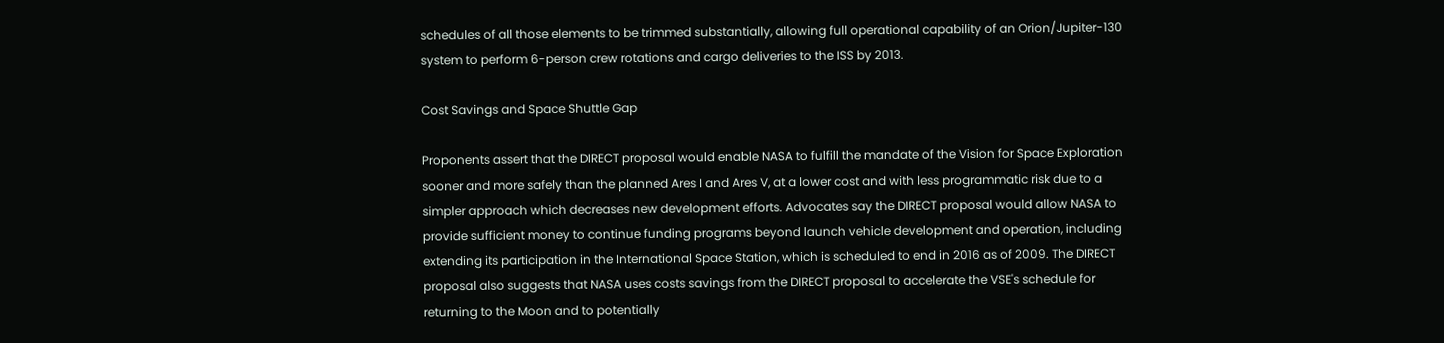schedules of all those elements to be trimmed substantially, allowing full operational capability of an Orion/Jupiter-130 system to perform 6-person crew rotations and cargo deliveries to the ISS by 2013.

Cost Savings and Space Shuttle Gap

Proponents assert that the DIRECT proposal would enable NASA to fulfill the mandate of the Vision for Space Exploration sooner and more safely than the planned Ares I and Ares V, at a lower cost and with less programmatic risk due to a simpler approach which decreases new development efforts. Advocates say the DIRECT proposal would allow NASA to provide sufficient money to continue funding programs beyond launch vehicle development and operation, including extending its participation in the International Space Station, which is scheduled to end in 2016 as of 2009. The DIRECT proposal also suggests that NASA uses costs savings from the DIRECT proposal to accelerate the VSE's schedule for returning to the Moon and to potentially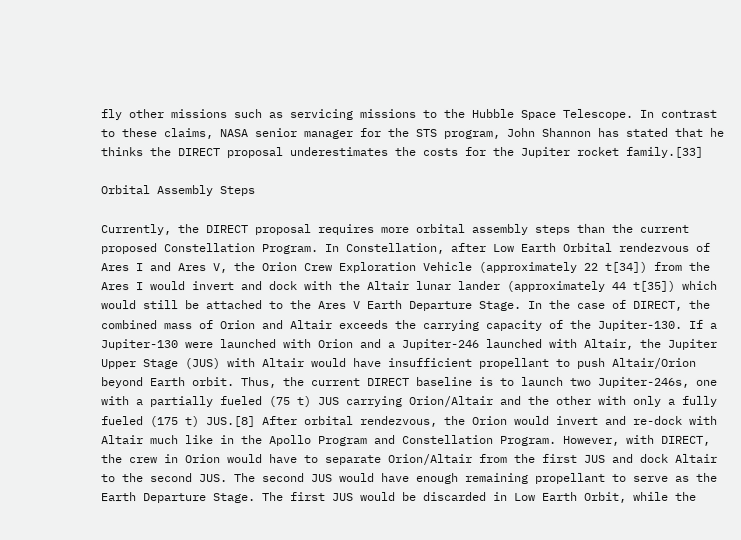fly other missions such as servicing missions to the Hubble Space Telescope. In contrast to these claims, NASA senior manager for the STS program, John Shannon has stated that he thinks the DIRECT proposal underestimates the costs for the Jupiter rocket family.[33]

Orbital Assembly Steps

Currently, the DIRECT proposal requires more orbital assembly steps than the current proposed Constellation Program. In Constellation, after Low Earth Orbital rendezvous of Ares I and Ares V, the Orion Crew Exploration Vehicle (approximately 22 t[34]) from the Ares I would invert and dock with the Altair lunar lander (approximately 44 t[35]) which would still be attached to the Ares V Earth Departure Stage. In the case of DIRECT, the combined mass of Orion and Altair exceeds the carrying capacity of the Jupiter-130. If a Jupiter-130 were launched with Orion and a Jupiter-246 launched with Altair, the Jupiter Upper Stage (JUS) with Altair would have insufficient propellant to push Altair/Orion beyond Earth orbit. Thus, the current DIRECT baseline is to launch two Jupiter-246s, one with a partially fueled (75 t) JUS carrying Orion/Altair and the other with only a fully fueled (175 t) JUS.[8] After orbital rendezvous, the Orion would invert and re-dock with Altair much like in the Apollo Program and Constellation Program. However, with DIRECT, the crew in Orion would have to separate Orion/Altair from the first JUS and dock Altair to the second JUS. The second JUS would have enough remaining propellant to serve as the Earth Departure Stage. The first JUS would be discarded in Low Earth Orbit, while the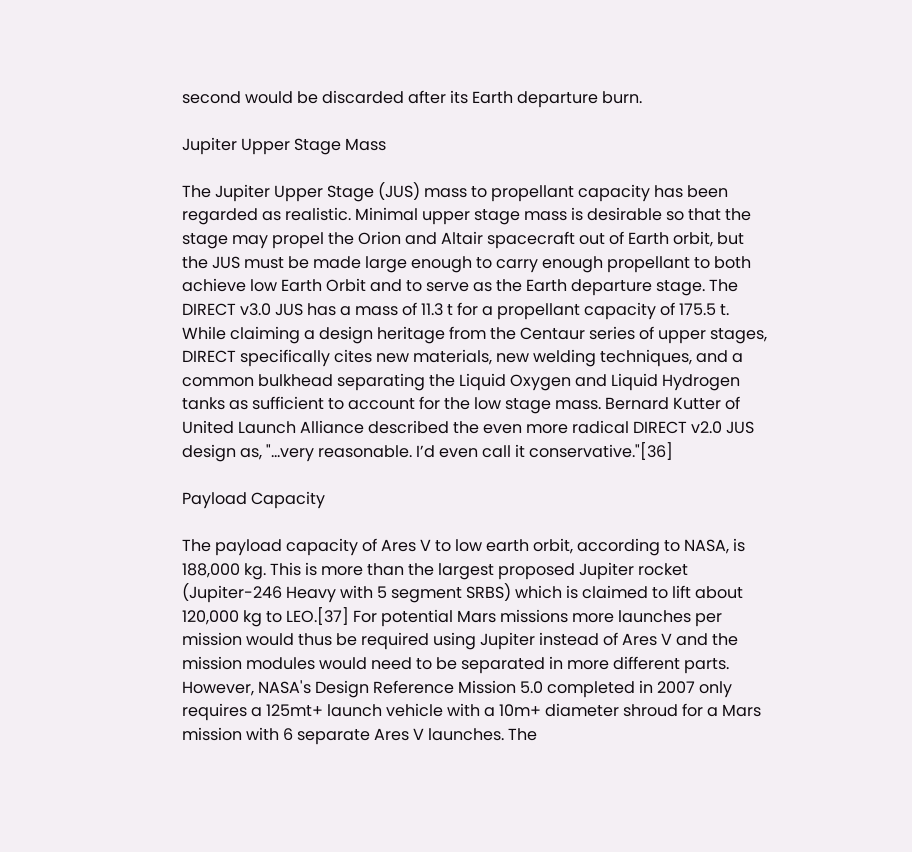second would be discarded after its Earth departure burn.

Jupiter Upper Stage Mass

The Jupiter Upper Stage (JUS) mass to propellant capacity has been regarded as realistic. Minimal upper stage mass is desirable so that the stage may propel the Orion and Altair spacecraft out of Earth orbit, but the JUS must be made large enough to carry enough propellant to both achieve low Earth Orbit and to serve as the Earth departure stage. The DIRECT v3.0 JUS has a mass of 11.3 t for a propellant capacity of 175.5 t. While claiming a design heritage from the Centaur series of upper stages, DIRECT specifically cites new materials, new welding techniques, and a common bulkhead separating the Liquid Oxygen and Liquid Hydrogen tanks as sufficient to account for the low stage mass. Bernard Kutter of United Launch Alliance described the even more radical DIRECT v2.0 JUS design as, "...very reasonable. I’d even call it conservative."[36]

Payload Capacity

The payload capacity of Ares V to low earth orbit, according to NASA, is 188,000 kg. This is more than the largest proposed Jupiter rocket (Jupiter-246 Heavy with 5 segment SRBS) which is claimed to lift about 120,000 kg to LEO.[37] For potential Mars missions more launches per mission would thus be required using Jupiter instead of Ares V and the mission modules would need to be separated in more different parts. However, NASA's Design Reference Mission 5.0 completed in 2007 only requires a 125mt+ launch vehicle with a 10m+ diameter shroud for a Mars mission with 6 separate Ares V launches. The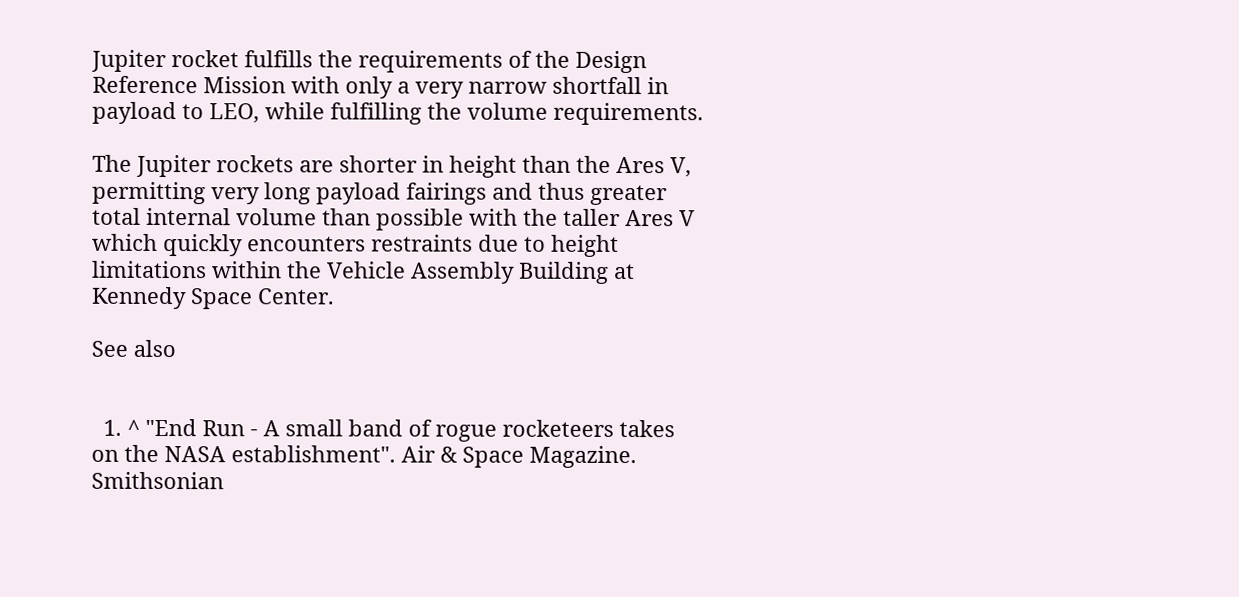Jupiter rocket fulfills the requirements of the Design Reference Mission with only a very narrow shortfall in payload to LEO, while fulfilling the volume requirements.

The Jupiter rockets are shorter in height than the Ares V, permitting very long payload fairings and thus greater total internal volume than possible with the taller Ares V which quickly encounters restraints due to height limitations within the Vehicle Assembly Building at Kennedy Space Center.

See also


  1. ^ "End Run - A small band of rogue rocketeers takes on the NASA establishment". Air & Space Magazine. Smithsonian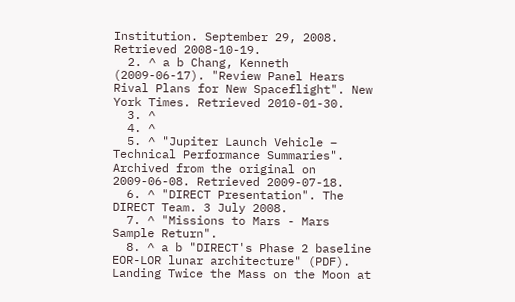Institution. September 29, 2008. Retrieved 2008-10-19.
  2. ^ a b Chang, Kenneth (2009-06-17). "Review Panel Hears Rival Plans for New Spaceflight". New York Times. Retrieved 2010-01-30.
  3. ^
  4. ^
  5. ^ "Jupiter Launch Vehicle – Technical Performance Summaries". Archived from the original on 2009-06-08. Retrieved 2009-07-18.
  6. ^ "DIRECT Presentation". The DIRECT Team. 3 July 2008.
  7. ^ "Missions to Mars - Mars Sample Return".
  8. ^ a b "DIRECT's Phase 2 baseline EOR-LOR lunar architecture" (PDF). Landing Twice the Mass on the Moon at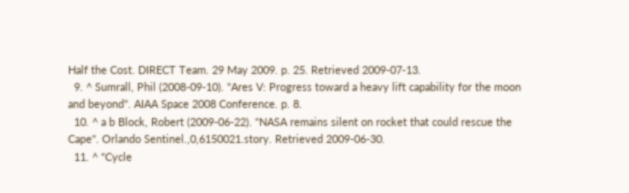Half the Cost. DIRECT Team. 29 May 2009. p. 25. Retrieved 2009-07-13.
  9. ^ Sumrall, Phil (2008-09-10). "Ares V: Progress toward a heavy lift capability for the moon and beyond". AIAA Space 2008 Conference. p. 8.
  10. ^ a b Block, Robert (2009-06-22). "NASA remains silent on rocket that could rescue the Cape". Orlando Sentinel.,0,6150021.story. Retrieved 2009-06-30.
  11. ^ "Cycle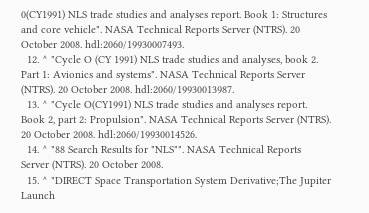0(CY1991) NLS trade studies and analyses report. Book 1: Structures and core vehicle". NASA Technical Reports Server (NTRS). 20 October 2008. hdl:2060/19930007493.
  12. ^ "Cycle O (CY 1991) NLS trade studies and analyses, book 2. Part 1: Avionics and systems". NASA Technical Reports Server (NTRS). 20 October 2008. hdl:2060/19930013987.
  13. ^ "Cycle O(CY1991) NLS trade studies and analyses report. Book 2, part 2: Propulsion". NASA Technical Reports Server (NTRS). 20 October 2008. hdl:2060/19930014526.
  14. ^ "88 Search Results for "NLS"". NASA Technical Reports Server (NTRS). 20 October 2008.
  15. ^ "DIRECT Space Transportation System Derivative;The Jupiter Launch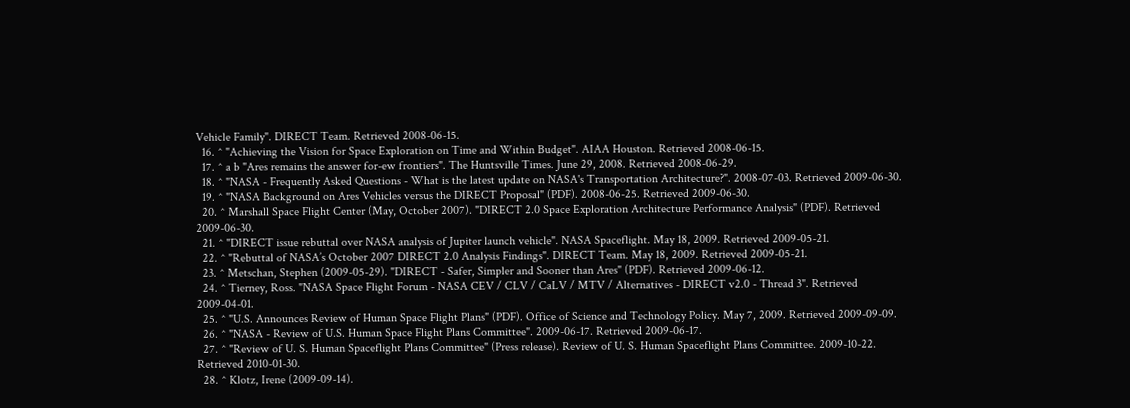Vehicle Family". DIRECT Team. Retrieved 2008-06-15.
  16. ^ "Achieving the Vision for Space Exploration on Time and Within Budget". AIAA Houston. Retrieved 2008-06-15.
  17. ^ a b "Ares remains the answer for-ew frontiers". The Huntsville Times. June 29, 2008. Retrieved 2008-06-29.
  18. ^ "NASA - Frequently Asked Questions - What is the latest update on NASA's Transportation Architecture?". 2008-07-03. Retrieved 2009-06-30.
  19. ^ "NASA Background on Ares Vehicles versus the DIRECT Proposal" (PDF). 2008-06-25. Retrieved 2009-06-30.
  20. ^ Marshall Space Flight Center (May, October 2007). "DIRECT 2.0 Space Exploration Architecture Performance Analysis" (PDF). Retrieved 2009-06-30.
  21. ^ "DIRECT issue rebuttal over NASA analysis of Jupiter launch vehicle". NASA Spaceflight. May 18, 2009. Retrieved 2009-05-21.
  22. ^ "Rebuttal of NASA’s October 2007 DIRECT 2.0 Analysis Findings". DIRECT Team. May 18, 2009. Retrieved 2009-05-21.
  23. ^ Metschan, Stephen (2009-05-29). "DIRECT - Safer, Simpler and Sooner than Ares" (PDF). Retrieved 2009-06-12.
  24. ^ Tierney, Ross. "NASA Space Flight Forum - NASA CEV / CLV / CaLV / MTV / Alternatives - DIRECT v2.0 - Thread 3". Retrieved 2009-04-01.
  25. ^ "U.S. Announces Review of Human Space Flight Plans" (PDF). Office of Science and Technology Policy. May 7, 2009. Retrieved 2009-09-09.
  26. ^ "NASA - Review of U.S. Human Space Flight Plans Committee". 2009-06-17. Retrieved 2009-06-17.
  27. ^ "Review of U. S. Human Spaceflight Plans Committee" (Press release). Review of U. S. Human Spaceflight Plans Committee. 2009-10-22. Retrieved 2010-01-30.
  28. ^ Klotz, Irene (2009-09-14).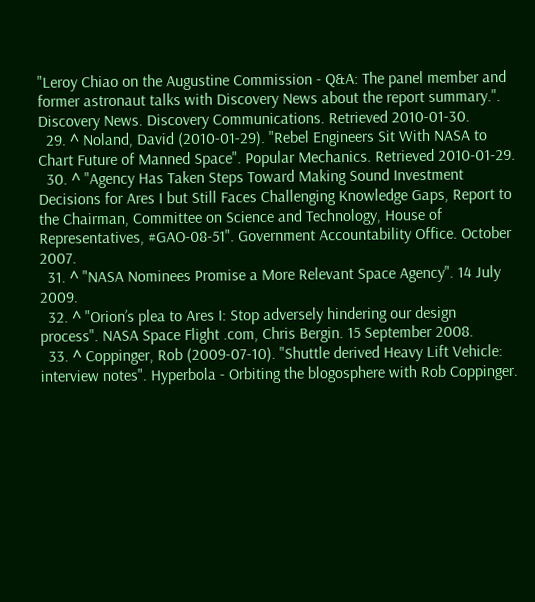"Leroy Chiao on the Augustine Commission - Q&A: The panel member and former astronaut talks with Discovery News about the report summary.". Discovery News. Discovery Communications. Retrieved 2010-01-30.
  29. ^ Noland, David (2010-01-29). "Rebel Engineers Sit With NASA to Chart Future of Manned Space". Popular Mechanics. Retrieved 2010-01-29.
  30. ^ "Agency Has Taken Steps Toward Making Sound Investment Decisions for Ares I but Still Faces Challenging Knowledge Gaps, Report to the Chairman, Committee on Science and Technology, House of Representatives, #GAO-08-51". Government Accountability Office. October 2007.
  31. ^ "NASA Nominees Promise a More Relevant Space Agency". 14 July 2009.
  32. ^ "Orion’s plea to Ares I: Stop adversely hindering our design process". NASA Space Flight .com, Chris Bergin. 15 September 2008.
  33. ^ Coppinger, Rob (2009-07-10). "Shuttle derived Heavy Lift Vehicle: interview notes". Hyperbola - Orbiting the blogosphere with Rob Coppinger.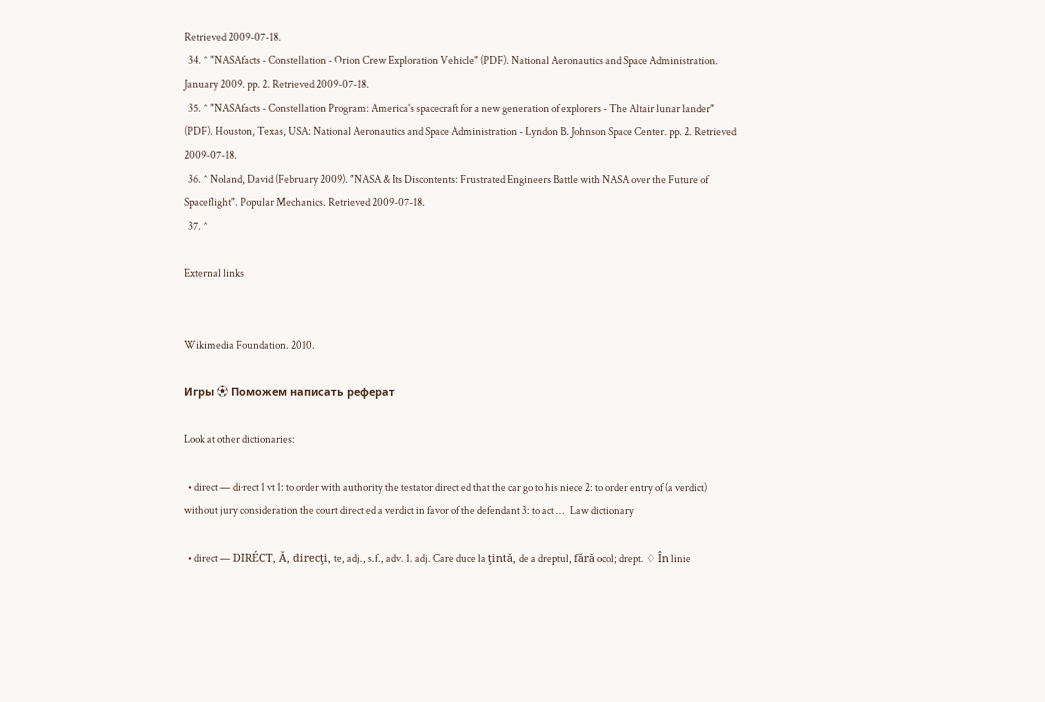Retrieved 2009-07-18.
  34. ^ "NASAfacts - Constellation - Orion Crew Exploration Vehicle" (PDF). National Aeronautics and Space Administration. January 2009. pp. 2. Retrieved 2009-07-18.
  35. ^ "NASAfacts - Constellation Program: America's spacecraft for a new generation of explorers - The Altair lunar lander" (PDF). Houston, Texas, USA: National Aeronautics and Space Administration - Lyndon B. Johnson Space Center. pp. 2. Retrieved 2009-07-18.
  36. ^ Noland, David (February 2009). "NASA & Its Discontents: Frustrated Engineers Battle with NASA over the Future of Spaceflight". Popular Mechanics. Retrieved 2009-07-18.
  37. ^

External links


Wikimedia Foundation. 2010.

Игры ⚽ Поможем написать реферат

Look at other dictionaries:

  • direct — di·rect 1 vt 1: to order with authority the testator direct ed that the car go to his niece 2: to order entry of (a verdict) without jury consideration the court direct ed a verdict in favor of the defendant 3: to act …   Law dictionary

  • direct — DIRÉCT, Ă, direcţi, te, adj., s.f., adv. 1. adj. Care duce la ţintă, de a dreptul, fără ocol; drept. ♢ În linie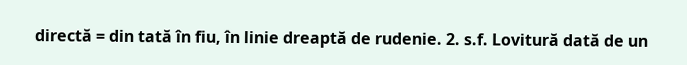directă = din tată în fiu, în linie dreaptă de rudenie. 2. s.f. Lovitură dată de un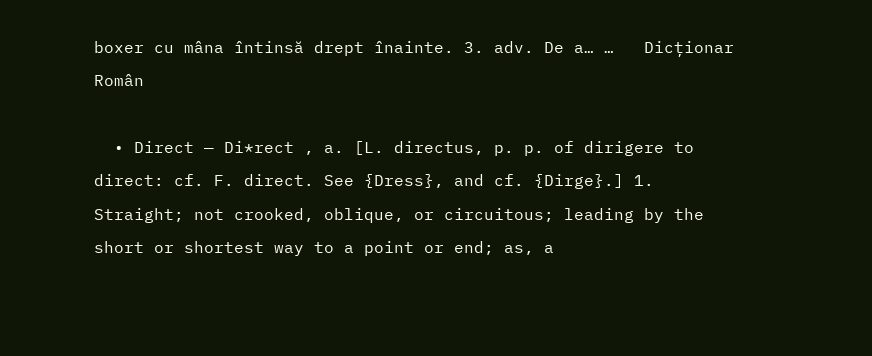boxer cu mâna întinsă drept înainte. 3. adv. De a… …   Dicționar Român

  • Direct — Di*rect , a. [L. directus, p. p. of dirigere to direct: cf. F. direct. See {Dress}, and cf. {Dirge}.] 1. Straight; not crooked, oblique, or circuitous; leading by the short or shortest way to a point or end; as, a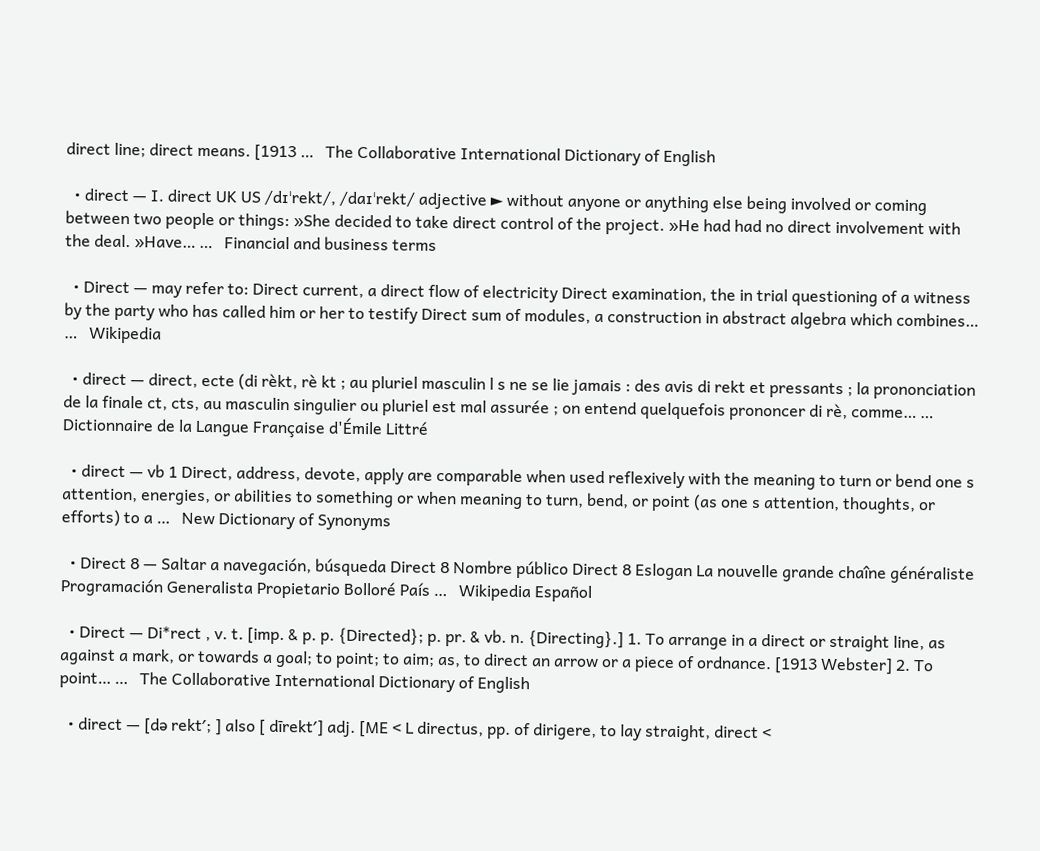direct line; direct means. [1913 …   The Collaborative International Dictionary of English

  • direct — Ⅰ. direct UK US /dɪˈrekt/, /daɪˈrekt/ adjective ► without anyone or anything else being involved or coming between two people or things: »She decided to take direct control of the project. »He had had no direct involvement with the deal. »Have… …   Financial and business terms

  • Direct — may refer to: Direct current, a direct flow of electricity Direct examination, the in trial questioning of a witness by the party who has called him or her to testify Direct sum of modules, a construction in abstract algebra which combines… …   Wikipedia

  • direct — direct, ecte (di rèkt, rè kt ; au pluriel masculin l s ne se lie jamais : des avis di rekt et pressants ; la prononciation de la finale ct, cts, au masculin singulier ou pluriel est mal assurée ; on entend quelquefois prononcer di rè, comme… …   Dictionnaire de la Langue Française d'Émile Littré

  • direct — vb 1 Direct, address, devote, apply are comparable when used reflexively with the meaning to turn or bend one s attention, energies, or abilities to something or when meaning to turn, bend, or point (as one s attention, thoughts, or efforts) to a …   New Dictionary of Synonyms

  • Direct 8 — Saltar a navegación, búsqueda Direct 8 Nombre público Direct 8 Eslogan La nouvelle grande chaîne généraliste Programación Generalista Propietario Bolloré País …   Wikipedia Español

  • Direct — Di*rect , v. t. [imp. & p. p. {Directed}; p. pr. & vb. n. {Directing}.] 1. To arrange in a direct or straight line, as against a mark, or towards a goal; to point; to aim; as, to direct an arrow or a piece of ordnance. [1913 Webster] 2. To point… …   The Collaborative International Dictionary of English

  • direct — [də rekt′; ] also [ dīrekt′] adj. [ME < L directus, pp. of dirigere, to lay straight, direct <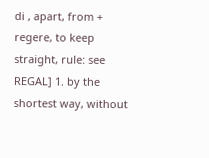di , apart, from + regere, to keep straight, rule: see REGAL] 1. by the shortest way, without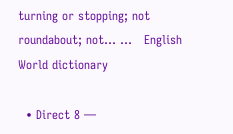turning or stopping; not roundabout; not… …   English World dictionary

  • Direct 8 —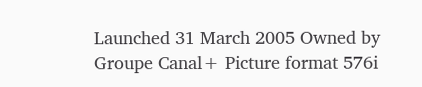Launched 31 March 2005 Owned by Groupe Canal+ Picture format 576i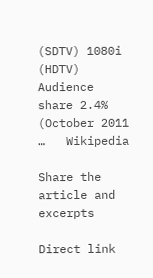(SDTV) 1080i (HDTV) Audience share 2.4% (October 2011 …   Wikipedia

Share the article and excerpts

Direct link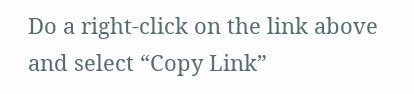Do a right-click on the link above
and select “Copy Link”